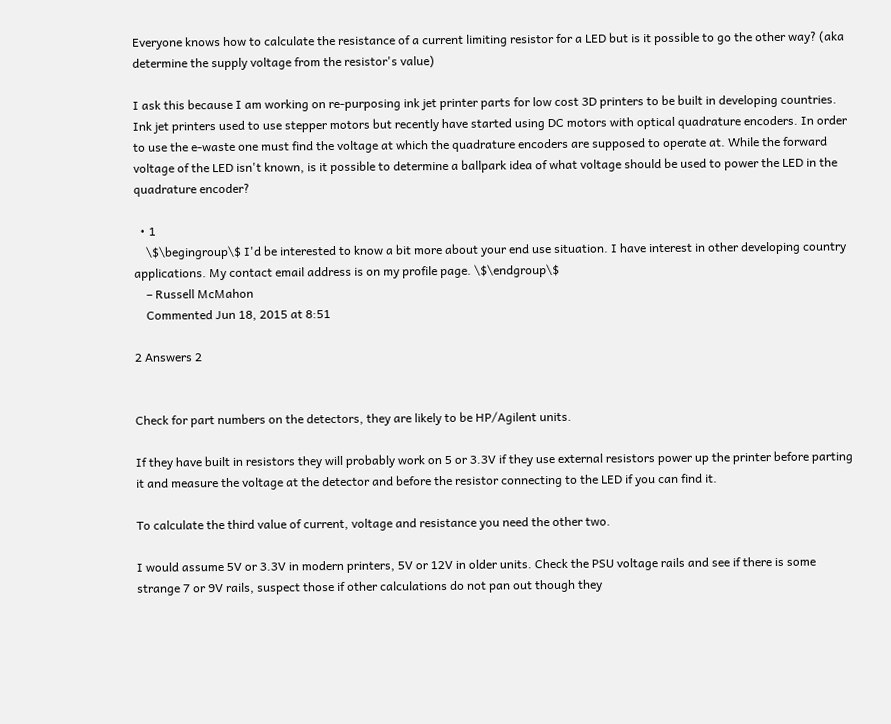Everyone knows how to calculate the resistance of a current limiting resistor for a LED but is it possible to go the other way? (aka determine the supply voltage from the resistor's value)

I ask this because I am working on re-purposing ink jet printer parts for low cost 3D printers to be built in developing countries. Ink jet printers used to use stepper motors but recently have started using DC motors with optical quadrature encoders. In order to use the e-waste one must find the voltage at which the quadrature encoders are supposed to operate at. While the forward voltage of the LED isn't known, is it possible to determine a ballpark idea of what voltage should be used to power the LED in the quadrature encoder?

  • 1
    \$\begingroup\$ I'd be interested to know a bit more about your end use situation. I have interest in other developing country applications. My contact email address is on my profile page. \$\endgroup\$
    – Russell McMahon
    Commented Jun 18, 2015 at 8:51

2 Answers 2


Check for part numbers on the detectors, they are likely to be HP/Agilent units.

If they have built in resistors they will probably work on 5 or 3.3V if they use external resistors power up the printer before parting it and measure the voltage at the detector and before the resistor connecting to the LED if you can find it.

To calculate the third value of current, voltage and resistance you need the other two.

I would assume 5V or 3.3V in modern printers, 5V or 12V in older units. Check the PSU voltage rails and see if there is some strange 7 or 9V rails, suspect those if other calculations do not pan out though they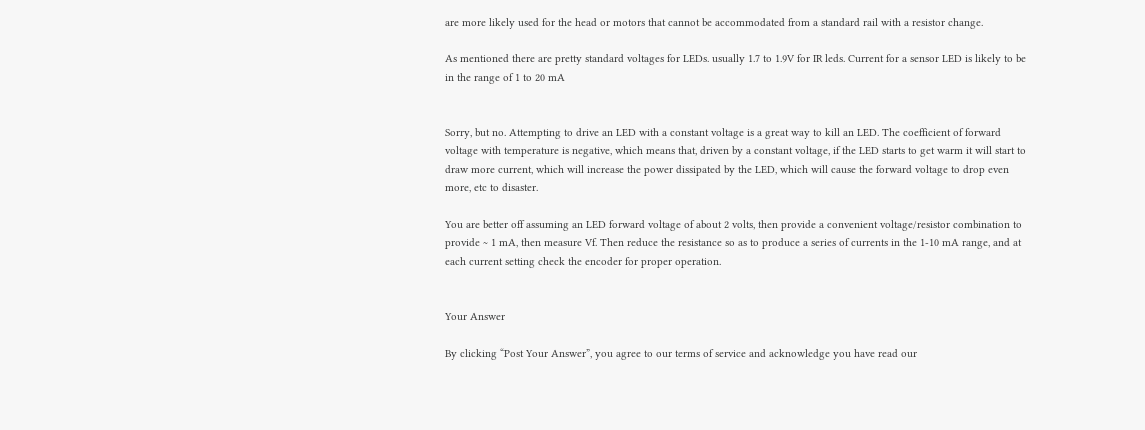are more likely used for the head or motors that cannot be accommodated from a standard rail with a resistor change.

As mentioned there are pretty standard voltages for LEDs. usually 1.7 to 1.9V for IR leds. Current for a sensor LED is likely to be in the range of 1 to 20 mA


Sorry, but no. Attempting to drive an LED with a constant voltage is a great way to kill an LED. The coefficient of forward voltage with temperature is negative, which means that, driven by a constant voltage, if the LED starts to get warm it will start to draw more current, which will increase the power dissipated by the LED, which will cause the forward voltage to drop even more, etc to disaster.

You are better off assuming an LED forward voltage of about 2 volts, then provide a convenient voltage/resistor combination to provide ~ 1 mA, then measure Vf. Then reduce the resistance so as to produce a series of currents in the 1-10 mA range, and at each current setting check the encoder for proper operation.


Your Answer

By clicking “Post Your Answer”, you agree to our terms of service and acknowledge you have read our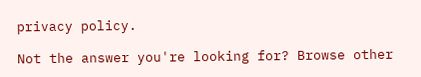privacy policy.

Not the answer you're looking for? Browse other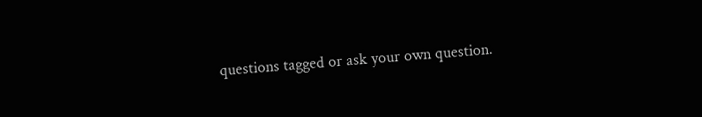questions tagged or ask your own question.